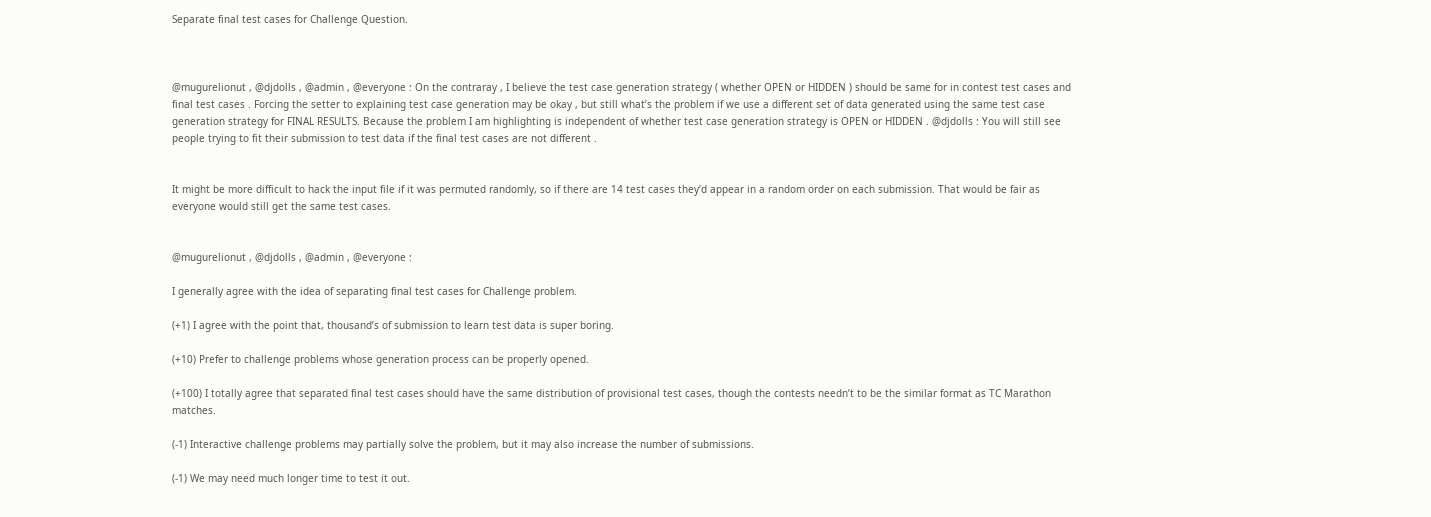Separate final test cases for Challenge Question.



@mugurelionut , @djdolls , @admin , @everyone : On the contraray , I believe the test case generation strategy ( whether OPEN or HIDDEN ) should be same for in contest test cases and final test cases . Forcing the setter to explaining test case generation may be okay , but still what’s the problem if we use a different set of data generated using the same test case generation strategy for FINAL RESULTS. Because the problem I am highlighting is independent of whether test case generation strategy is OPEN or HIDDEN . @djdolls : You will still see people trying to fit their submission to test data if the final test cases are not different .


It might be more difficult to hack the input file if it was permuted randomly, so if there are 14 test cases they’d appear in a random order on each submission. That would be fair as everyone would still get the same test cases.


@mugurelionut , @djdolls , @admin , @everyone :

I generally agree with the idea of separating final test cases for Challenge problem.

(+1) I agree with the point that, thousand’s of submission to learn test data is super boring.

(+10) Prefer to challenge problems whose generation process can be properly opened.

(+100) I totally agree that separated final test cases should have the same distribution of provisional test cases, though the contests needn’t to be the similar format as TC Marathon matches.

(-1) Interactive challenge problems may partially solve the problem, but it may also increase the number of submissions.

(-1) We may need much longer time to test it out.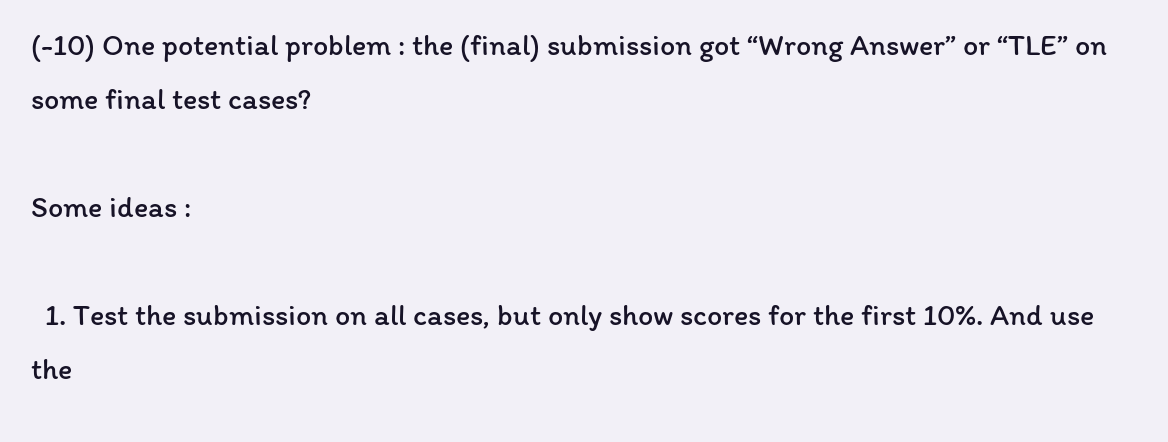(-10) One potential problem : the (final) submission got “Wrong Answer” or “TLE” on some final test cases?

Some ideas :

  1. Test the submission on all cases, but only show scores for the first 10%. And use the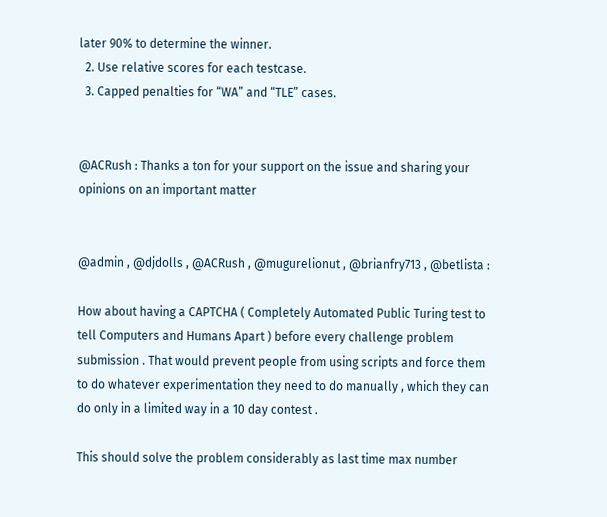later 90% to determine the winner.
  2. Use relative scores for each testcase.
  3. Capped penalties for “WA” and “TLE” cases.


@ACRush : Thanks a ton for your support on the issue and sharing your opinions on an important matter


@admin , @djdolls , @ACRush , @mugurelionut , @brianfry713 , @betlista :

How about having a CAPTCHA ( Completely Automated Public Turing test to tell Computers and Humans Apart ) before every challenge problem submission . That would prevent people from using scripts and force them to do whatever experimentation they need to do manually , which they can do only in a limited way in a 10 day contest .

This should solve the problem considerably as last time max number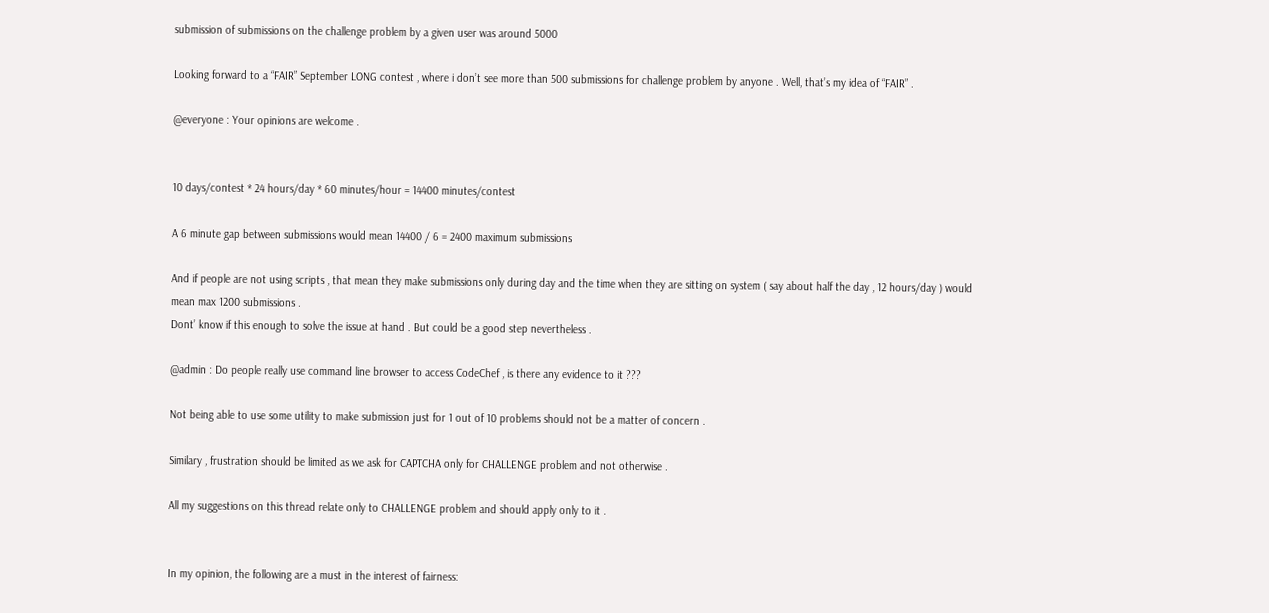submission of submissions on the challenge problem by a given user was around 5000

Looking forward to a “FAIR” September LONG contest , where i don’t see more than 500 submissions for challenge problem by anyone . Well, that’s my idea of “FAIR” .

@everyone : Your opinions are welcome .


10 days/contest * 24 hours/day * 60 minutes/hour = 14400 minutes/contest

A 6 minute gap between submissions would mean 14400 / 6 = 2400 maximum submissions

And if people are not using scripts , that mean they make submissions only during day and the time when they are sitting on system ( say about half the day , 12 hours/day ) would mean max 1200 submissions .
Dont’ know if this enough to solve the issue at hand . But could be a good step nevertheless .

@admin : Do people really use command line browser to access CodeChef , is there any evidence to it ???

Not being able to use some utility to make submission just for 1 out of 10 problems should not be a matter of concern .

Similary , frustration should be limited as we ask for CAPTCHA only for CHALLENGE problem and not otherwise .

All my suggestions on this thread relate only to CHALLENGE problem and should apply only to it .


In my opinion, the following are a must in the interest of fairness: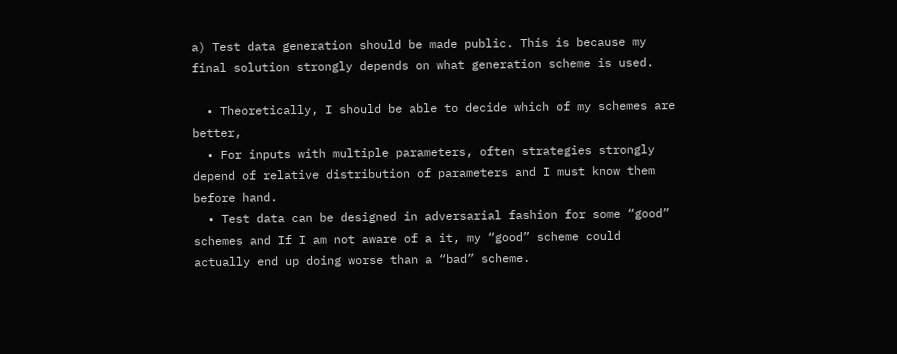a) Test data generation should be made public. This is because my final solution strongly depends on what generation scheme is used.

  • Theoretically, I should be able to decide which of my schemes are better,
  • For inputs with multiple parameters, often strategies strongly depend of relative distribution of parameters and I must know them before hand.
  • Test data can be designed in adversarial fashion for some “good” schemes and If I am not aware of a it, my “good” scheme could actually end up doing worse than a “bad” scheme.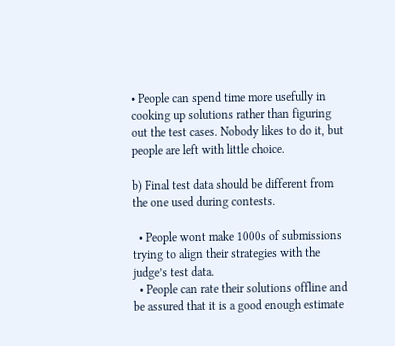• People can spend time more usefully in cooking up solutions rather than figuring out the test cases. Nobody likes to do it, but people are left with little choice.

b) Final test data should be different from the one used during contests.

  • People wont make 1000s of submissions trying to align their strategies with the judge’s test data.
  • People can rate their solutions offline and be assured that it is a good enough estimate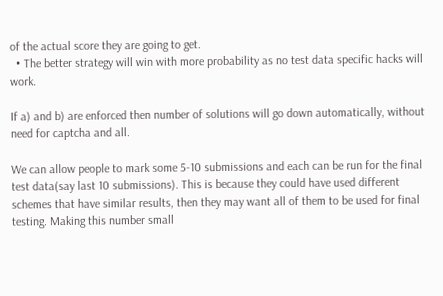of the actual score they are going to get.
  • The better strategy will win with more probability as no test data specific hacks will work.

If a) and b) are enforced then number of solutions will go down automatically, without need for captcha and all.

We can allow people to mark some 5-10 submissions and each can be run for the final test data(say last 10 submissions). This is because they could have used different schemes that have similar results, then they may want all of them to be used for final testing. Making this number small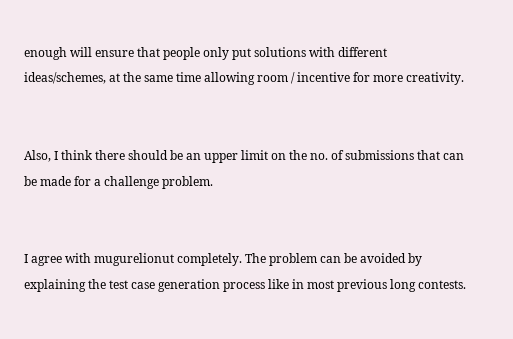enough will ensure that people only put solutions with different ideas/schemes, at the same time allowing room / incentive for more creativity.


Also, I think there should be an upper limit on the no. of submissions that can be made for a challenge problem.


I agree with mugurelionut completely. The problem can be avoided by explaining the test case generation process like in most previous long contests.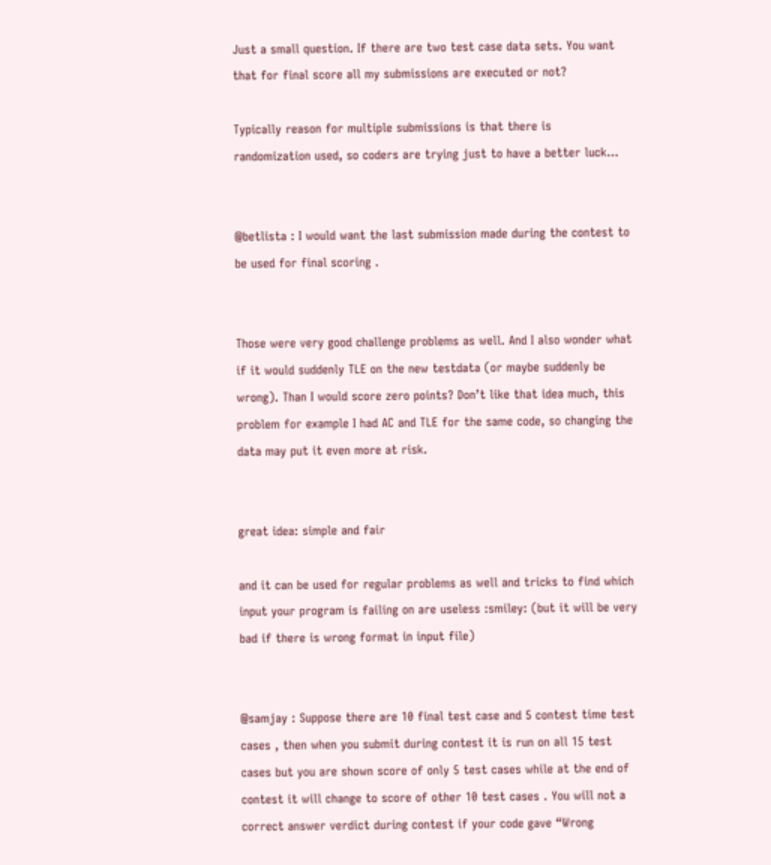Just a small question. If there are two test case data sets. You want that for final score all my submissions are executed or not?

Typically reason for multiple submissions is that there is randomization used, so coders are trying just to have a better luck…


@betlista : I would want the last submission made during the contest to be used for final scoring .


Those were very good challenge problems as well. And I also wonder what if it would suddenly TLE on the new testdata (or maybe suddenly be wrong). Than I would score zero points? Don’t like that idea much, this problem for example I had AC and TLE for the same code, so changing the data may put it even more at risk.


great idea: simple and fair

and it can be used for regular problems as well and tricks to find which input your program is failing on are useless :smiley: (but it will be very bad if there is wrong format in input file)


@samjay : Suppose there are 10 final test case and 5 contest time test cases , then when you submit during contest it is run on all 15 test cases but you are shown score of only 5 test cases while at the end of contest it will change to score of other 10 test cases . You will not a correct answer verdict during contest if your code gave “Wrong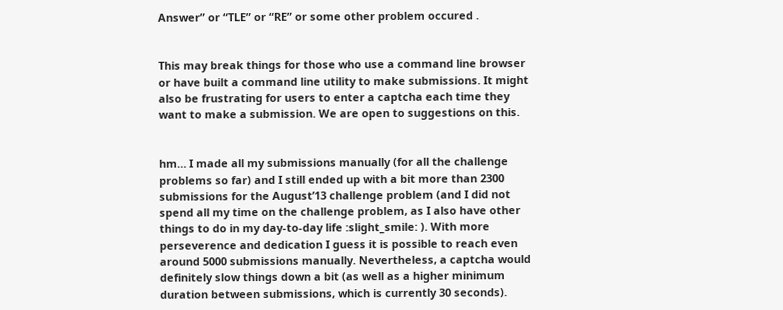Answer” or “TLE” or “RE” or some other problem occured .


This may break things for those who use a command line browser or have built a command line utility to make submissions. It might also be frustrating for users to enter a captcha each time they want to make a submission. We are open to suggestions on this.


hm… I made all my submissions manually (for all the challenge problems so far) and I still ended up with a bit more than 2300 submissions for the August’13 challenge problem (and I did not spend all my time on the challenge problem, as I also have other things to do in my day-to-day life :slight_smile: ). With more perseverence and dedication I guess it is possible to reach even around 5000 submissions manually. Nevertheless, a captcha would definitely slow things down a bit (as well as a higher minimum duration between submissions, which is currently 30 seconds).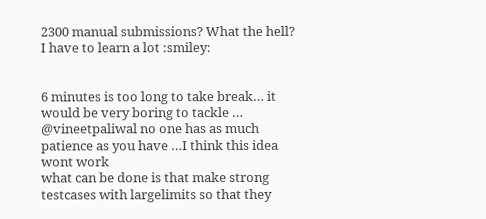2300 manual submissions? What the hell? I have to learn a lot :smiley:


6 minutes is too long to take break… it would be very boring to tackle …
@vineetpaliwal no one has as much patience as you have …I think this idea wont work
what can be done is that make strong testcases with largelimits so that they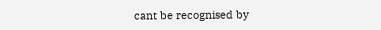cant be recognised by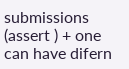submissions (assert ) + one can have difern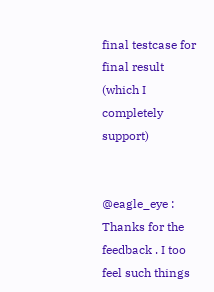final testcase for final result (which I completely support)


@eagle_eye : Thanks for the feedback . I too feel such things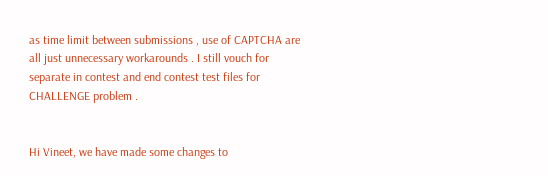as time limit between submissions , use of CAPTCHA are all just unnecessary workarounds . I still vouch for separate in contest and end contest test files for CHALLENGE problem .


Hi Vineet, we have made some changes to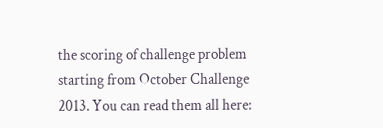the scoring of challenge problem starting from October Challenge 2013. You can read them all here: